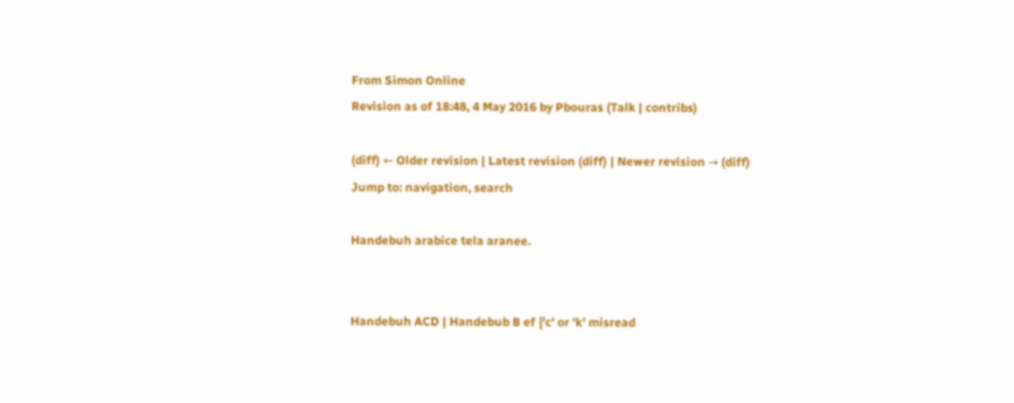From Simon Online
Revision as of 18:48, 4 May 2016 by Pbouras (Talk | contribs)

(diff) ← Older revision | Latest revision (diff) | Newer revision → (diff)
Jump to: navigation, search

Handebuh arabice tela aranee.


Handebuh ACD | Handebub B ef {'c' or 'k' misread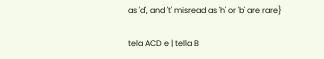as 'd', and 't' misread as 'h' or 'b' are rare}

tela ACD e | tella B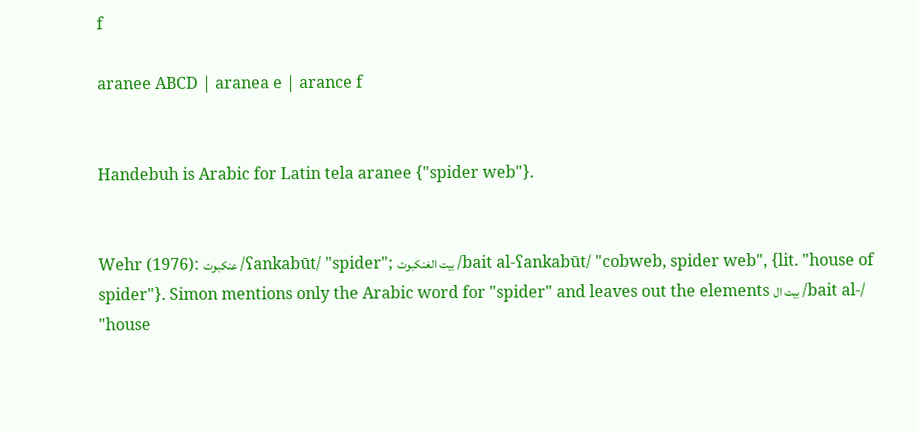f

aranee ABCD | aranea e | arance f


Handebuh is Arabic for Latin tela aranee {"spider web"}.


Wehr (1976): عنكبوت /ʕankabūt/ "spider"; بيت الغنكبوت /bait al-ʕankabūt/ "cobweb, spider web", {lit. "house of spider"}. Simon mentions only the Arabic word for "spider" and leaves out the elements بيت ال /bait al-/ "house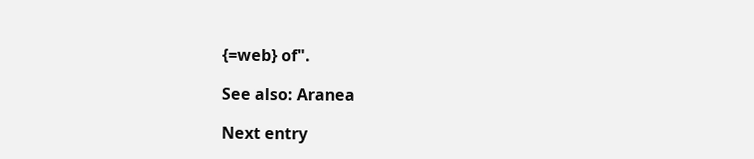{=web} of".

See also: Aranea

Next entry